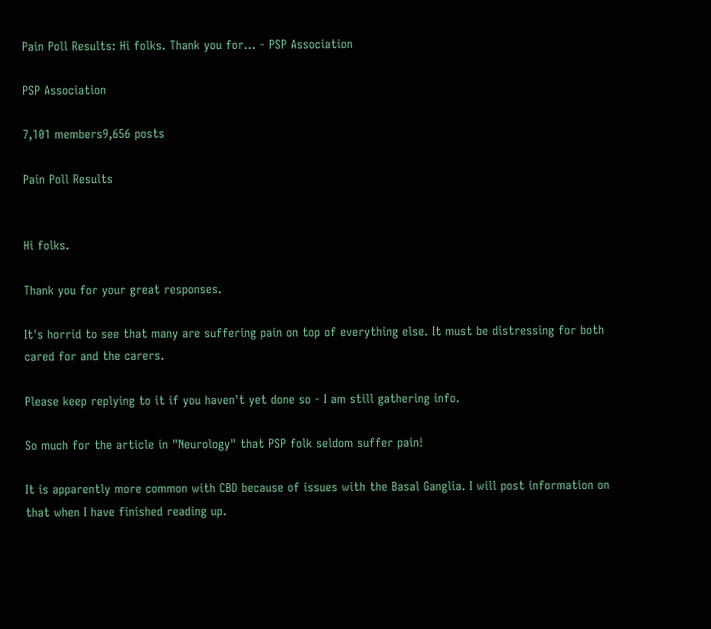Pain Poll Results: Hi folks. Thank you for... - PSP Association

PSP Association

7,101 members9,656 posts

Pain Poll Results


Hi folks.

Thank you for your great responses.

It's horrid to see that many are suffering pain on top of everything else. It must be distressing for both cared for and the carers.

Please keep replying to it if you haven't yet done so - I am still gathering info.

So much for the article in "Neurology" that PSP folk seldom suffer pain!

It is apparently more common with CBD because of issues with the Basal Ganglia. I will post information on that when I have finished reading up.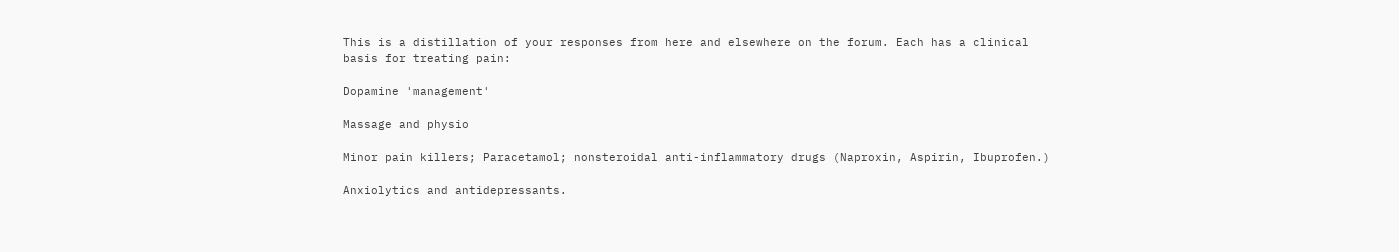This is a distillation of your responses from here and elsewhere on the forum. Each has a clinical basis for treating pain:

Dopamine 'management'

Massage and physio

Minor pain killers; Paracetamol; nonsteroidal anti-inflammatory drugs (Naproxin, Aspirin, Ibuprofen.)

Anxiolytics and antidepressants.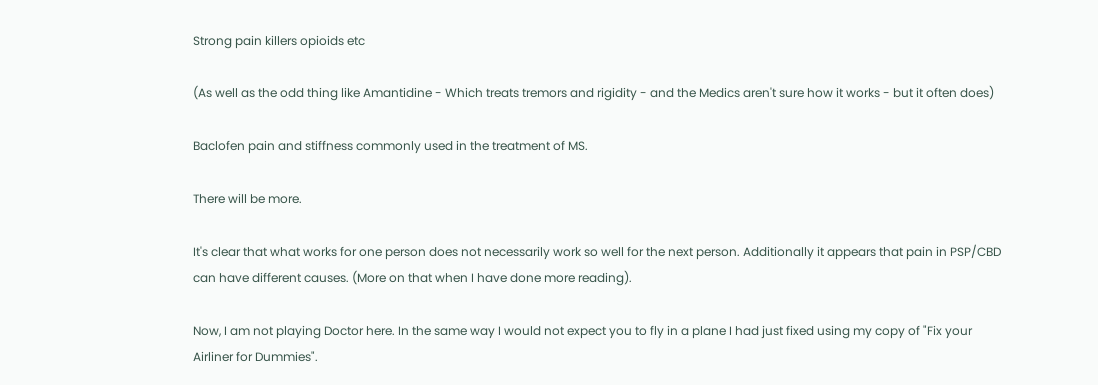Strong pain killers opioids etc

(As well as the odd thing like Amantidine - Which treats tremors and rigidity - and the Medics aren't sure how it works - but it often does)

Baclofen pain and stiffness commonly used in the treatment of MS.

There will be more.

It's clear that what works for one person does not necessarily work so well for the next person. Additionally it appears that pain in PSP/CBD can have different causes. (More on that when I have done more reading).

Now, I am not playing Doctor here. In the same way I would not expect you to fly in a plane I had just fixed using my copy of "Fix your Airliner for Dummies".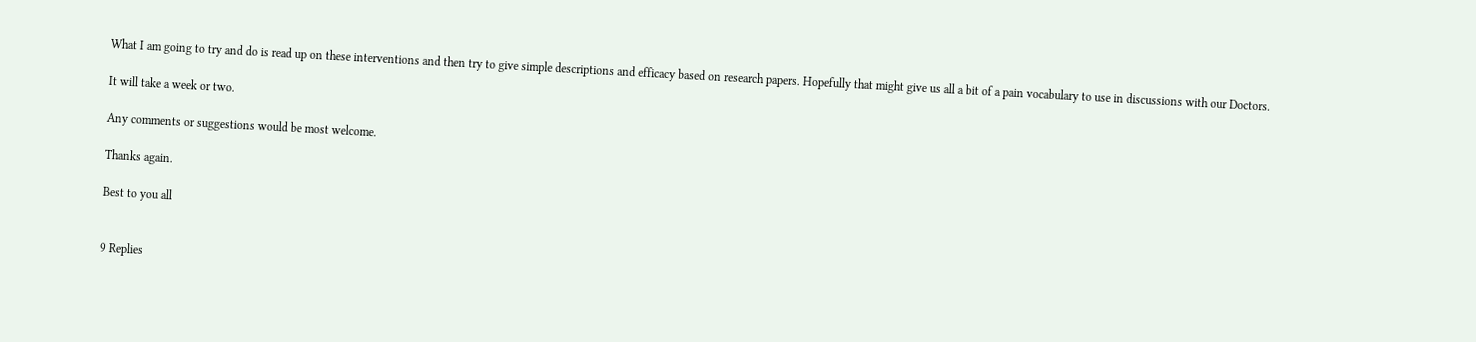What I am going to try and do is read up on these interventions and then try to give simple descriptions and efficacy based on research papers. Hopefully that might give us all a bit of a pain vocabulary to use in discussions with our Doctors.

It will take a week or two.

Any comments or suggestions would be most welcome.

Thanks again.

Best to you all


9 Replies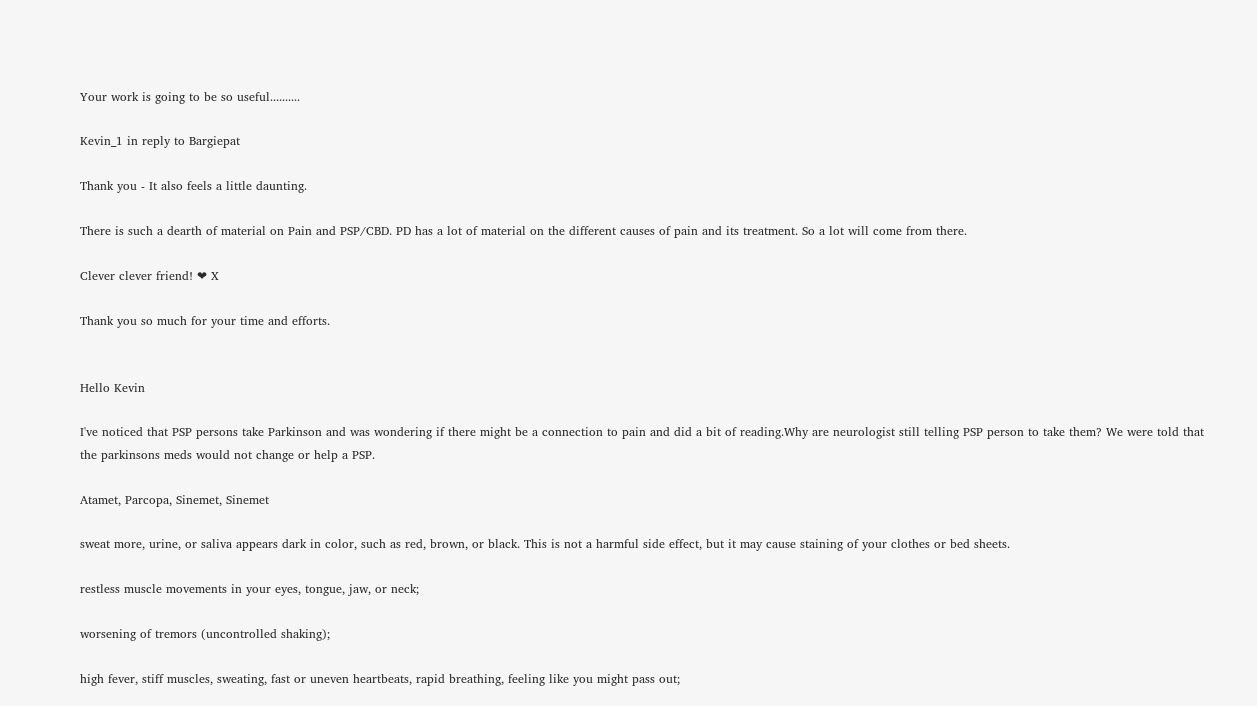Your work is going to be so useful..........

Kevin_1 in reply to Bargiepat

Thank you - It also feels a little daunting.

There is such a dearth of material on Pain and PSP/CBD. PD has a lot of material on the different causes of pain and its treatment. So a lot will come from there.

Clever clever friend! ❤ X

Thank you so much for your time and efforts.


Hello Kevin

I've noticed that PSP persons take Parkinson and was wondering if there might be a connection to pain and did a bit of reading.Why are neurologist still telling PSP person to take them? We were told that the parkinsons meds would not change or help a PSP.

Atamet, Parcopa, Sinemet, Sinemet

sweat more, urine, or saliva appears dark in color, such as red, brown, or black. This is not a harmful side effect, but it may cause staining of your clothes or bed sheets.

restless muscle movements in your eyes, tongue, jaw, or neck;

worsening of tremors (uncontrolled shaking);

high fever, stiff muscles, sweating, fast or uneven heartbeats, rapid breathing, feeling like you might pass out;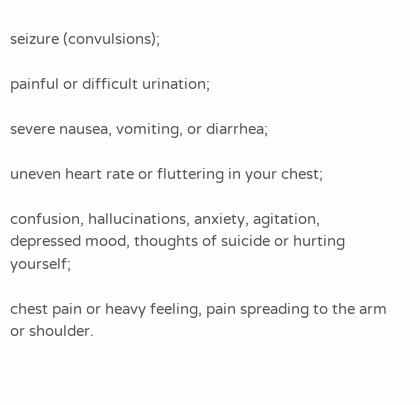seizure (convulsions);

painful or difficult urination;

severe nausea, vomiting, or diarrhea;

uneven heart rate or fluttering in your chest;

confusion, hallucinations, anxiety, agitation, depressed mood, thoughts of suicide or hurting yourself;

chest pain or heavy feeling, pain spreading to the arm or shoulder.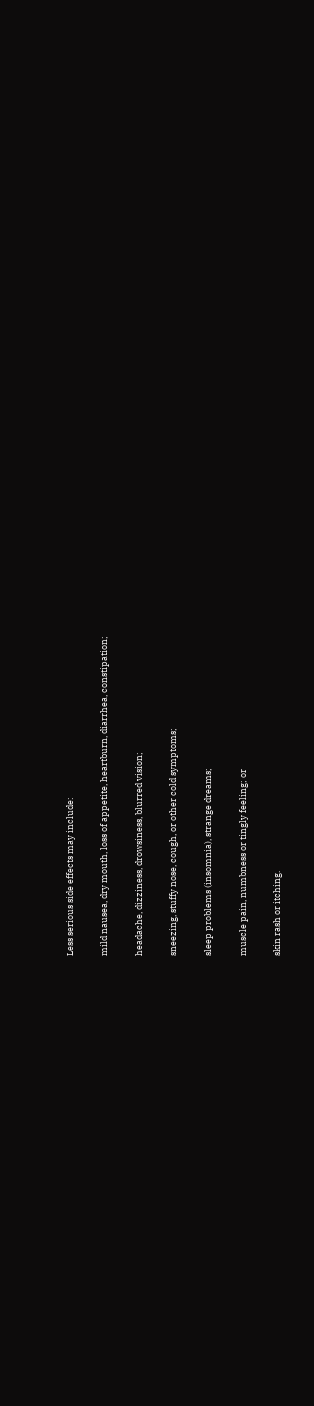Less serious side effects may include:

mild nausea, dry mouth, loss of appetite, heartburn, diarrhea, constipation;

headache, dizziness, drowsiness, blurred vision;

sneezing, stuffy nose, cough, or other cold symptoms;

sleep problems (insomnia), strange dreams;

muscle pain, numbness or tingly feeling; or

skin rash or itching.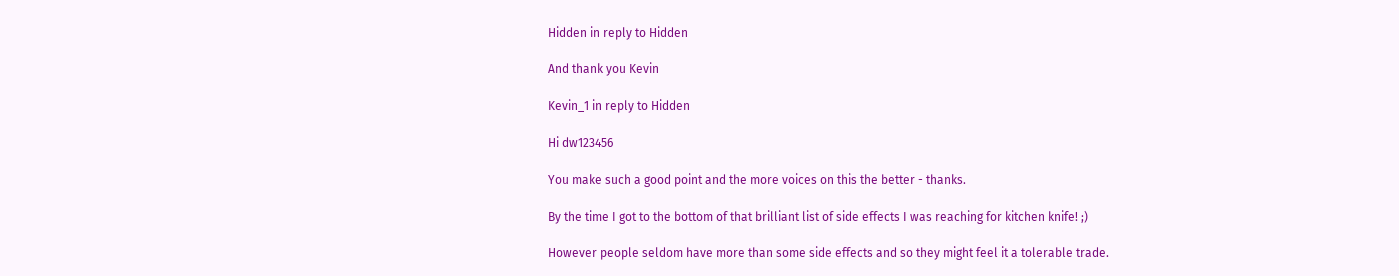Hidden in reply to Hidden

And thank you Kevin

Kevin_1 in reply to Hidden

Hi dw123456

You make such a good point and the more voices on this the better - thanks.

By the time I got to the bottom of that brilliant list of side effects I was reaching for kitchen knife! ;)

However people seldom have more than some side effects and so they might feel it a tolerable trade.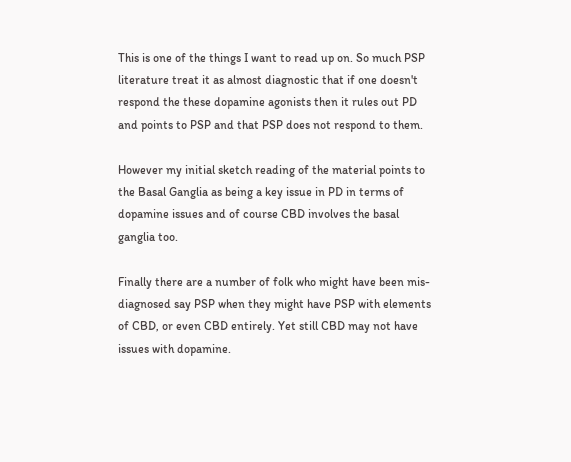This is one of the things I want to read up on. So much PSP literature treat it as almost diagnostic that if one doesn't respond the these dopamine agonists then it rules out PD and points to PSP and that PSP does not respond to them.

However my initial sketch reading of the material points to the Basal Ganglia as being a key issue in PD in terms of dopamine issues and of course CBD involves the basal ganglia too.

Finally there are a number of folk who might have been mis-diagnosed say PSP when they might have PSP with elements of CBD, or even CBD entirely. Yet still CBD may not have issues with dopamine.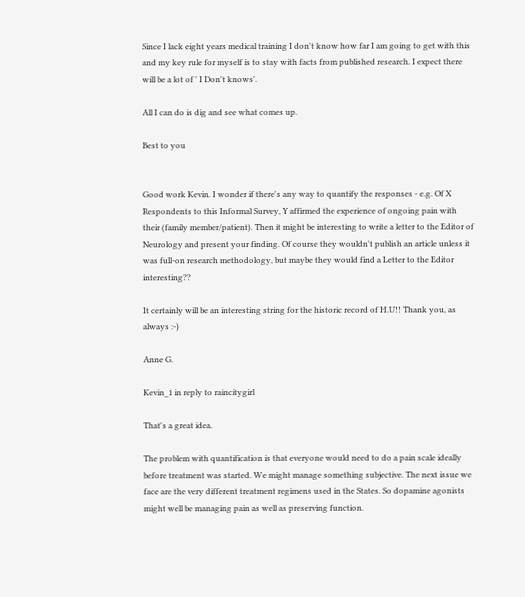Since I lack eight years medical training I don't know how far I am going to get with this and my key rule for myself is to stay with facts from published research. I expect there will be a lot of ' I Don't knows'.

All I can do is dig and see what comes up.

Best to you


Good work Kevin. I wonder if there's any way to quantify the responses - e.g. Of X Respondents to this Informal Survey, Y affirmed the experience of ongoing pain with their (family member/patient). Then it might be interesting to write a letter to the Editor of Neurology and present your finding. Of course they wouldn't publish an article unless it was full-on research methodology, but maybe they would find a Letter to the Editor interesting??

It certainly will be an interesting string for the historic record of H.U!! Thank you, as always :-)

Anne G.

Kevin_1 in reply to raincitygirl

That's a great idea.

The problem with quantification is that everyone would need to do a pain scale ideally before treatment was started. We might manage something subjective. The next issue we face are the very different treatment regimens used in the States. So dopamine agonists might well be managing pain as well as preserving function.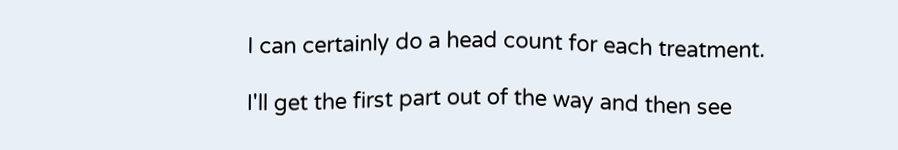I can certainly do a head count for each treatment.

I'll get the first part out of the way and then see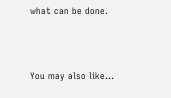what can be done.



You may also like...